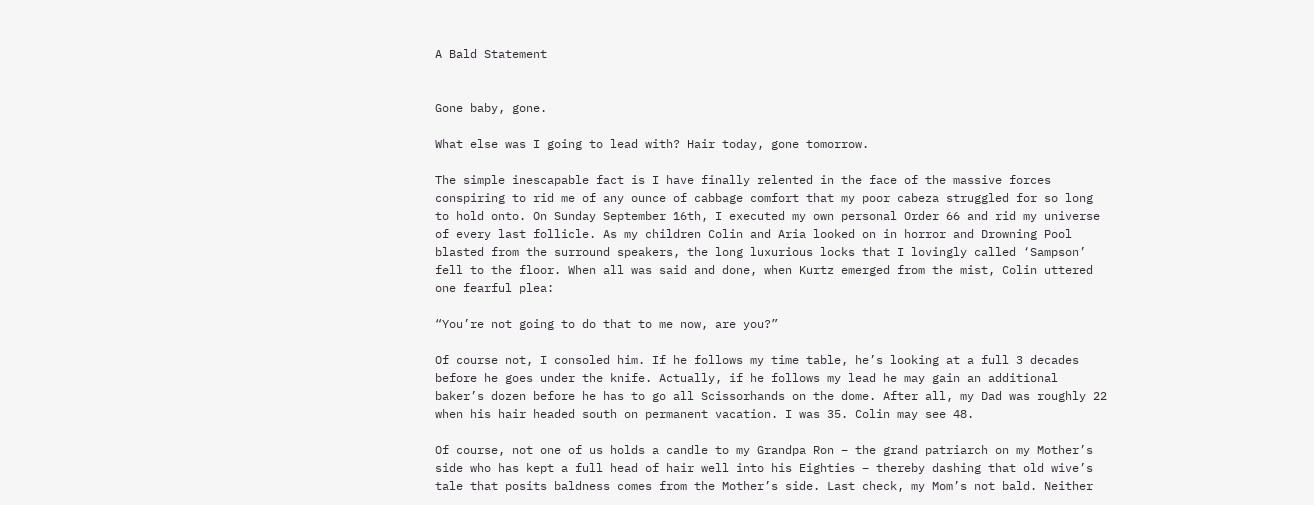A Bald Statement


Gone baby, gone.

What else was I going to lead with? Hair today, gone tomorrow.

The simple inescapable fact is I have finally relented in the face of the massive forces conspiring to rid me of any ounce of cabbage comfort that my poor cabeza struggled for so long to hold onto. On Sunday September 16th, I executed my own personal Order 66 and rid my universe of every last follicle. As my children Colin and Aria looked on in horror and Drowning Pool blasted from the surround speakers, the long luxurious locks that I lovingly called ‘Sampson’ fell to the floor. When all was said and done, when Kurtz emerged from the mist, Colin uttered one fearful plea:

“You’re not going to do that to me now, are you?”

Of course not, I consoled him. If he follows my time table, he’s looking at a full 3 decades before he goes under the knife. Actually, if he follows my lead he may gain an additional baker’s dozen before he has to go all Scissorhands on the dome. After all, my Dad was roughly 22 when his hair headed south on permanent vacation. I was 35. Colin may see 48.

Of course, not one of us holds a candle to my Grandpa Ron – the grand patriarch on my Mother’s side who has kept a full head of hair well into his Eighties – thereby dashing that old wive’s tale that posits baldness comes from the Mother’s side. Last check, my Mom’s not bald. Neither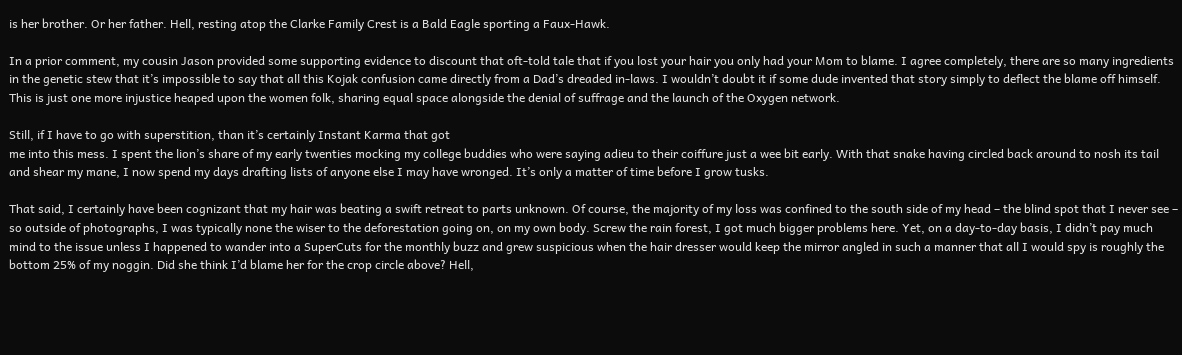is her brother. Or her father. Hell, resting atop the Clarke Family Crest is a Bald Eagle sporting a Faux-Hawk.

In a prior comment, my cousin Jason provided some supporting evidence to discount that oft-told tale that if you lost your hair you only had your Mom to blame. I agree completely, there are so many ingredients in the genetic stew that it’s impossible to say that all this Kojak confusion came directly from a Dad’s dreaded in-laws. I wouldn’t doubt it if some dude invented that story simply to deflect the blame off himself. This is just one more injustice heaped upon the women folk, sharing equal space alongside the denial of suffrage and the launch of the Oxygen network.

Still, if I have to go with superstition, than it’s certainly Instant Karma that got
me into this mess. I spent the lion’s share of my early twenties mocking my college buddies who were saying adieu to their coiffure just a wee bit early. With that snake having circled back around to nosh its tail and shear my mane, I now spend my days drafting lists of anyone else I may have wronged. It’s only a matter of time before I grow tusks.

That said, I certainly have been cognizant that my hair was beating a swift retreat to parts unknown. Of course, the majority of my loss was confined to the south side of my head – the blind spot that I never see – so outside of photographs, I was typically none the wiser to the deforestation going on, on my own body. Screw the rain forest, I got much bigger problems here. Yet, on a day-to-day basis, I didn’t pay much mind to the issue unless I happened to wander into a SuperCuts for the monthly buzz and grew suspicious when the hair dresser would keep the mirror angled in such a manner that all I would spy is roughly the bottom 25% of my noggin. Did she think I’d blame her for the crop circle above? Hell,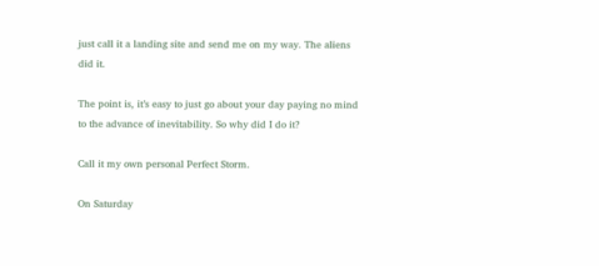just call it a landing site and send me on my way. The aliens did it.

The point is, it’s easy to just go about your day paying no mind to the advance of inevitability. So why did I do it?

Call it my own personal Perfect Storm.

On Saturday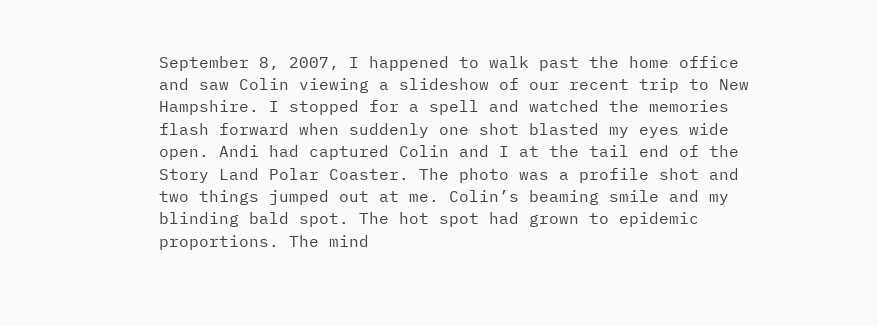September 8, 2007, I happened to walk past the home office and saw Colin viewing a slideshow of our recent trip to New Hampshire. I stopped for a spell and watched the memories flash forward when suddenly one shot blasted my eyes wide open. Andi had captured Colin and I at the tail end of the Story Land Polar Coaster. The photo was a profile shot and two things jumped out at me. Colin’s beaming smile and my blinding bald spot. The hot spot had grown to epidemic proportions. The mind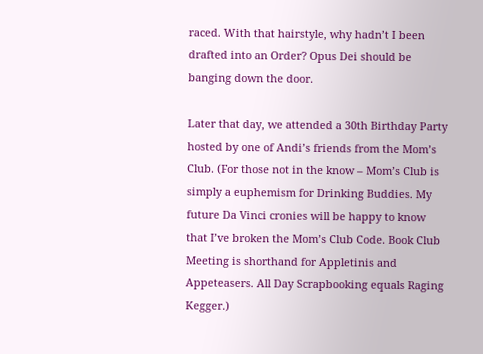raced. With that hairstyle, why hadn’t I been drafted into an Order? Opus Dei should be banging down the door.

Later that day, we attended a 30th Birthday Party hosted by one of Andi’s friends from the Mom’s Club. (For those not in the know – Mom’s Club is simply a euphemism for Drinking Buddies. My future Da Vinci cronies will be happy to know that I’ve broken the Mom’s Club Code. Book Club Meeting is shorthand for Appletinis and Appeteasers. All Day Scrapbooking equals Raging Kegger.)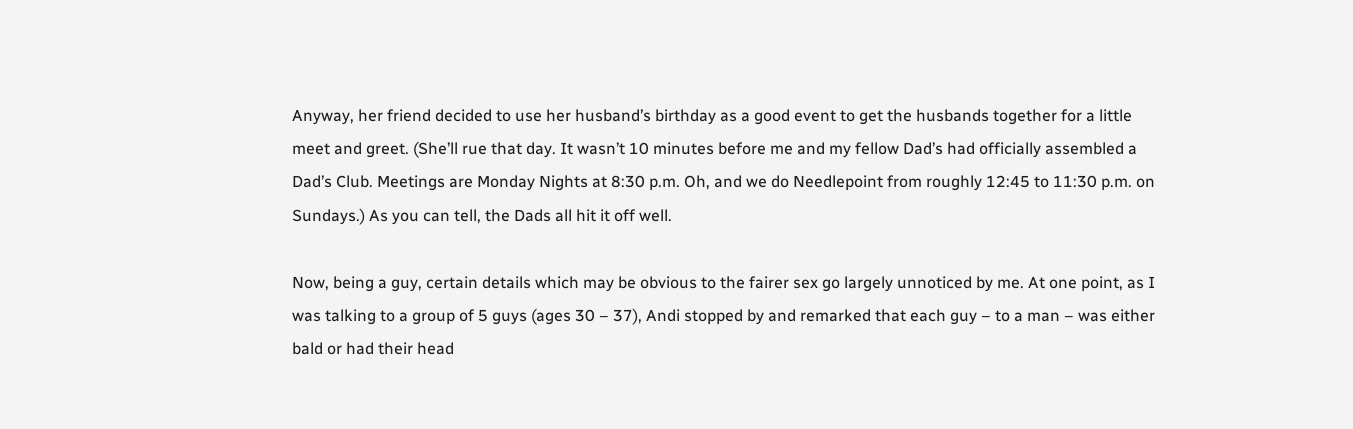Anyway, her friend decided to use her husband’s birthday as a good event to get the husbands together for a little meet and greet. (She’ll rue that day. It wasn’t 10 minutes before me and my fellow Dad’s had officially assembled a Dad’s Club. Meetings are Monday Nights at 8:30 p.m. Oh, and we do Needlepoint from roughly 12:45 to 11:30 p.m. on Sundays.) As you can tell, the Dads all hit it off well.

Now, being a guy, certain details which may be obvious to the fairer sex go largely unnoticed by me. At one point, as I was talking to a group of 5 guys (ages 30 – 37), Andi stopped by and remarked that each guy – to a man – was either bald or had their head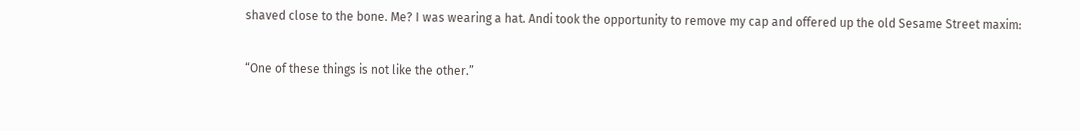shaved close to the bone. Me? I was wearing a hat. Andi took the opportunity to remove my cap and offered up the old Sesame Street maxim:

“One of these things is not like the other.”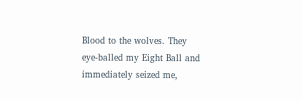Blood to the wolves. They eye-balled my Eight Ball and immediately seized me,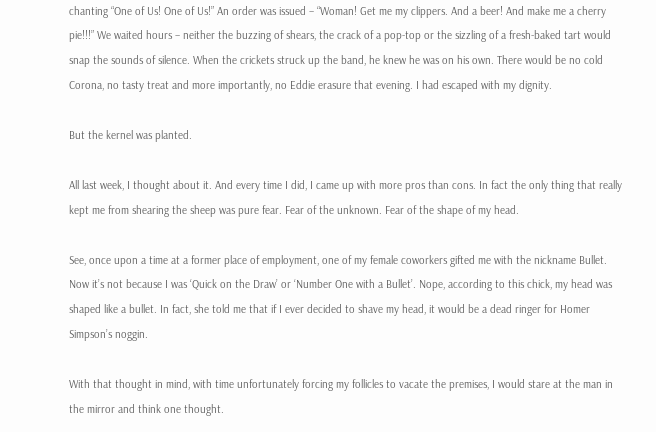chanting “One of Us! One of Us!” An order was issued – “Woman! Get me my clippers. And a beer! And make me a cherry pie!!!” We waited hours – neither the buzzing of shears, the crack of a pop-top or the sizzling of a fresh-baked tart would snap the sounds of silence. When the crickets struck up the band, he knew he was on his own. There would be no cold Corona, no tasty treat and more importantly, no Eddie erasure that evening. I had escaped with my dignity.

But the kernel was planted.

All last week, I thought about it. And every time I did, I came up with more pros than cons. In fact the only thing that really kept me from shearing the sheep was pure fear. Fear of the unknown. Fear of the shape of my head.

See, once upon a time at a former place of employment, one of my female coworkers gifted me with the nickname Bullet. Now it’s not because I was ‘Quick on the Draw’ or ‘Number One with a Bullet’. Nope, according to this chick, my head was shaped like a bullet. In fact, she told me that if I ever decided to shave my head, it would be a dead ringer for Homer Simpson’s noggin.

With that thought in mind, with time unfortunately forcing my follicles to vacate the premises, I would stare at the man in the mirror and think one thought.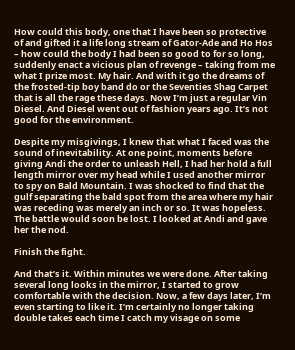How could this body, one that I have been so protective of and gifted it a life long stream of Gator-Ade and Ho Hos – how could the body I had been so good to for so long, suddenly enact a vicious plan of revenge – taking from me what I prize most. My hair. And with it go the dreams of the frosted-tip boy band do or the Seventies Shag Carpet that is all the rage these days. Now I’m just a regular Vin Diesel. And Diesel went out of fashion years ago. It’s not good for the environment.

Despite my misgivings, I knew that what I faced was the sound of inevitability. At one point, moments before giving Andi the order to unleash Hell, I had her hold a full length mirror over my head while I used another mirror to spy on Bald Mountain. I was shocked to find that the gulf separating the bald spot from the area where my hair was receding was merely an inch or so. It was hopeless. The battle would soon be lost. I looked at Andi and gave her the nod.

Finish the fight.

And that’s it. Within minutes we were done. After taking several long looks in the mirror, I started to grow comfortable with the decision. Now, a few days later, I’m even starting to like it. I’m certainly no longer taking double takes each time I catch my visage on some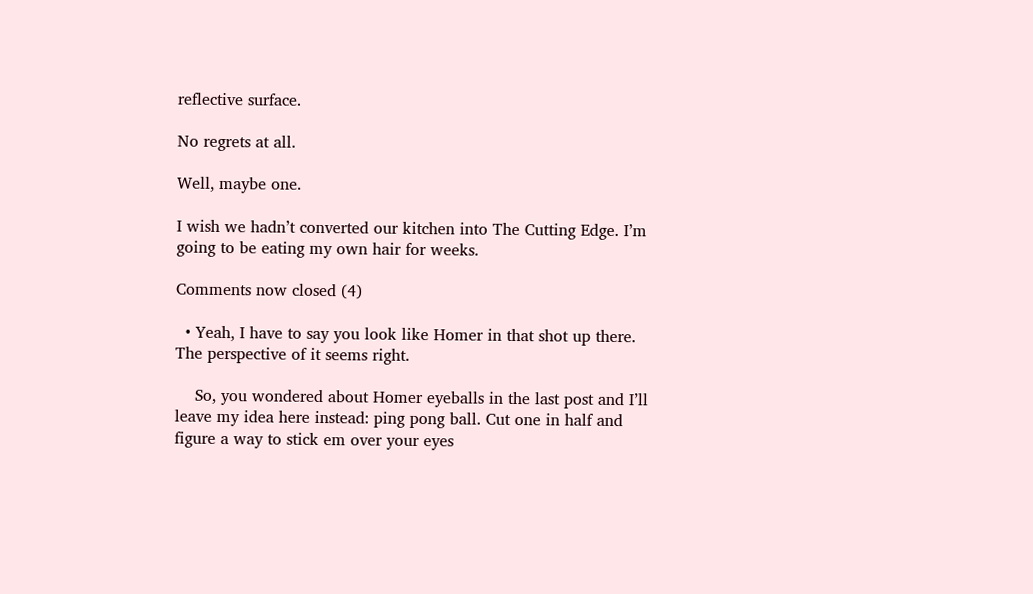reflective surface.

No regrets at all.

Well, maybe one.

I wish we hadn’t converted our kitchen into The Cutting Edge. I’m going to be eating my own hair for weeks.

Comments now closed (4)

  • Yeah, I have to say you look like Homer in that shot up there. The perspective of it seems right.

    So, you wondered about Homer eyeballs in the last post and I’ll leave my idea here instead: ping pong ball. Cut one in half and figure a way to stick em over your eyes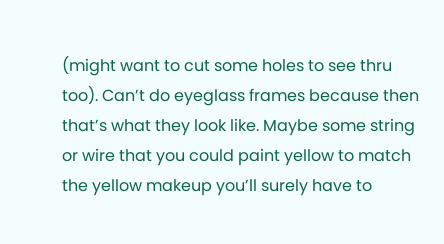(might want to cut some holes to see thru too). Can’t do eyeglass frames because then that’s what they look like. Maybe some string or wire that you could paint yellow to match the yellow makeup you’ll surely have to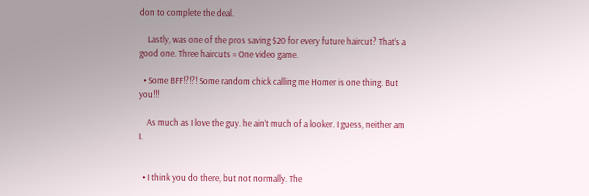don to complete the deal.

    Lastly, was one of the pros saving $20 for every future haircut? That’s a good one. Three haircuts = One video game.

  • Some BFF!?!?! Some random chick calling me Homer is one thing. But you!!!

    As much as I love the guy. he ain’t much of a looker. I guess, neither am I.


  • I think you do there, but not normally. The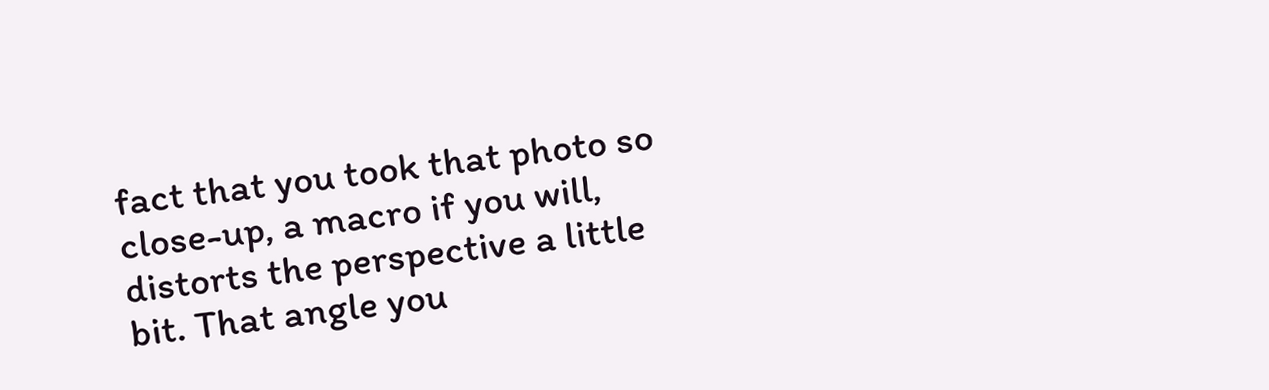fact that you took that photo so close-up, a macro if you will, distorts the perspective a little bit. That angle you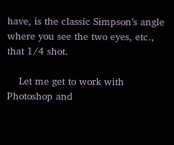have, is the classic Simpson’s angle where you see the two eyes, etc., that 1/4 shot.

    Let me get to work with Photoshop and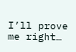I’ll prove me right…